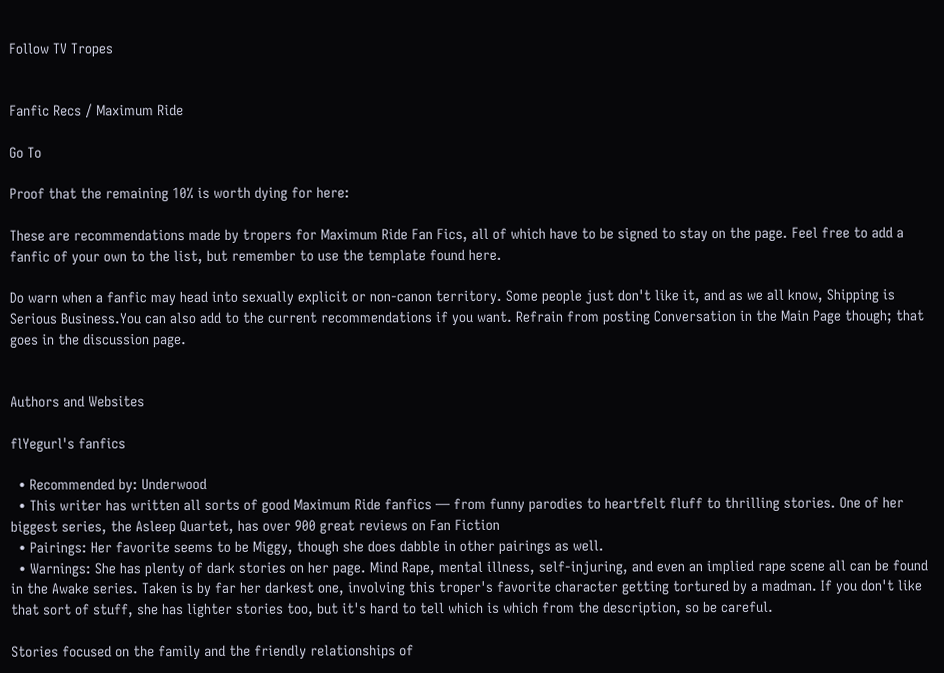Follow TV Tropes


Fanfic Recs / Maximum Ride

Go To

Proof that the remaining 10% is worth dying for here:

These are recommendations made by tropers for Maximum Ride Fan Fics, all of which have to be signed to stay on the page. Feel free to add a fanfic of your own to the list, but remember to use the template found here.

Do warn when a fanfic may head into sexually explicit or non-canon territory. Some people just don't like it, and as we all know, Shipping is Serious Business.You can also add to the current recommendations if you want. Refrain from posting Conversation in the Main Page though; that goes in the discussion page.


Authors and Websites

flYegurl's fanfics

  • Recommended by: Underwood
  • This writer has written all sorts of good Maximum Ride fanfics — from funny parodies to heartfelt fluff to thrilling stories. One of her biggest series, the Asleep Quartet, has over 900 great reviews on Fan Fiction
  • Pairings: Her favorite seems to be Miggy, though she does dabble in other pairings as well.
  • Warnings: She has plenty of dark stories on her page. Mind Rape, mental illness, self-injuring, and even an implied rape scene all can be found in the Awake series. Taken is by far her darkest one, involving this troper's favorite character getting tortured by a madman. If you don't like that sort of stuff, she has lighter stories too, but it's hard to tell which is which from the description, so be careful.

Stories focused on the family and the friendly relationships of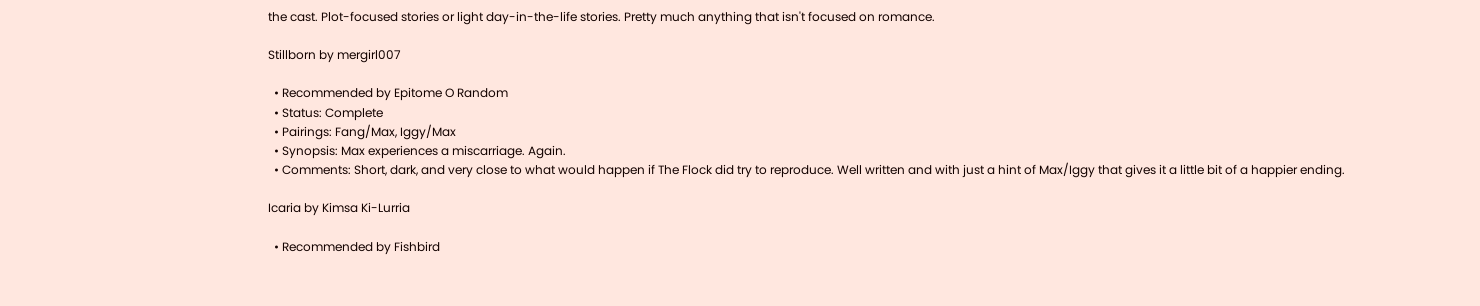the cast. Plot-focused stories or light day-in-the-life stories. Pretty much anything that isn't focused on romance.

Stillborn by mergirl007

  • Recommended by Epitome O Random
  • Status: Complete
  • Pairings: Fang/Max, Iggy/Max
  • Synopsis: Max experiences a miscarriage. Again.
  • Comments: Short, dark, and very close to what would happen if The Flock did try to reproduce. Well written and with just a hint of Max/Iggy that gives it a little bit of a happier ending.

Icaria by Kimsa Ki-Lurria

  • Recommended by Fishbird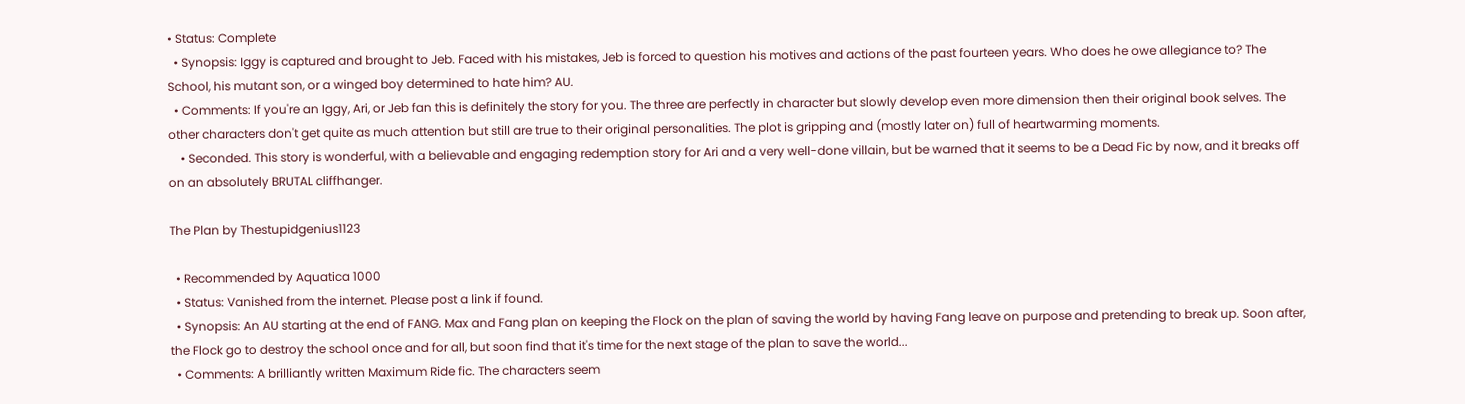• Status: Complete
  • Synopsis: Iggy is captured and brought to Jeb. Faced with his mistakes, Jeb is forced to question his motives and actions of the past fourteen years. Who does he owe allegiance to? The School, his mutant son, or a winged boy determined to hate him? AU.
  • Comments: If you're an Iggy, Ari, or Jeb fan this is definitely the story for you. The three are perfectly in character but slowly develop even more dimension then their original book selves. The other characters don't get quite as much attention but still are true to their original personalities. The plot is gripping and (mostly later on) full of heartwarming moments.
    • Seconded. This story is wonderful, with a believable and engaging redemption story for Ari and a very well-done villain, but be warned that it seems to be a Dead Fic by now, and it breaks off on an absolutely BRUTAL cliffhanger.

The Plan by Thestupidgenius1123

  • Recommended by Aquatica 1000
  • Status: Vanished from the internet. Please post a link if found.
  • Synopsis: An AU starting at the end of FANG. Max and Fang plan on keeping the Flock on the plan of saving the world by having Fang leave on purpose and pretending to break up. Soon after, the Flock go to destroy the school once and for all, but soon find that it's time for the next stage of the plan to save the world...
  • Comments: A brilliantly written Maximum Ride fic. The characters seem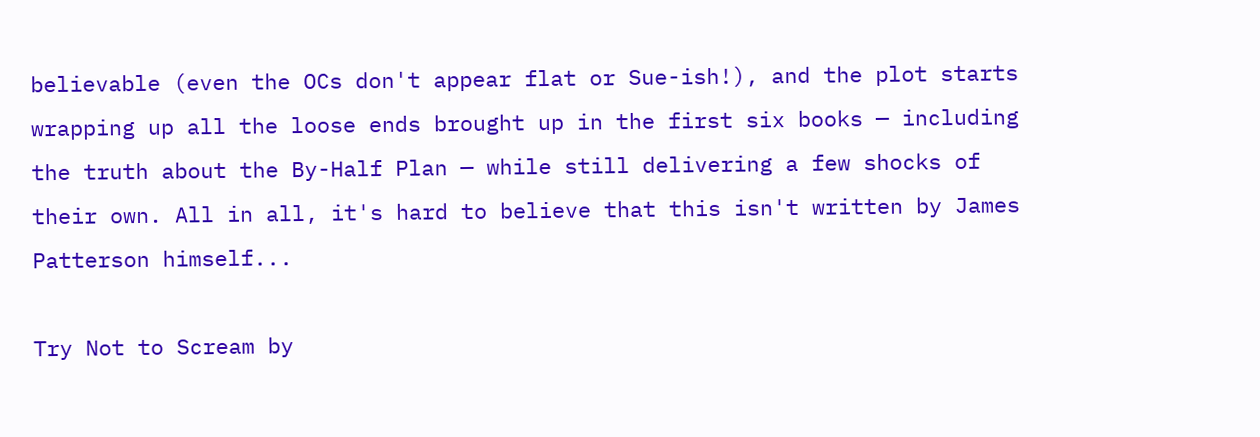believable (even the OCs don't appear flat or Sue-ish!), and the plot starts wrapping up all the loose ends brought up in the first six books — including the truth about the By-Half Plan — while still delivering a few shocks of their own. All in all, it's hard to believe that this isn't written by James Patterson himself...

Try Not to Scream by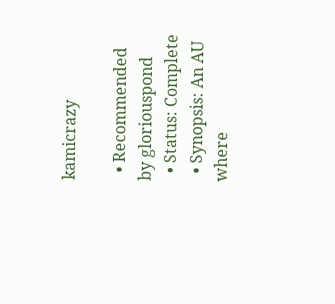kamicrazy

  • Recommended by gloriouspond
  • Status: Complete
  • Synopsis: An AU where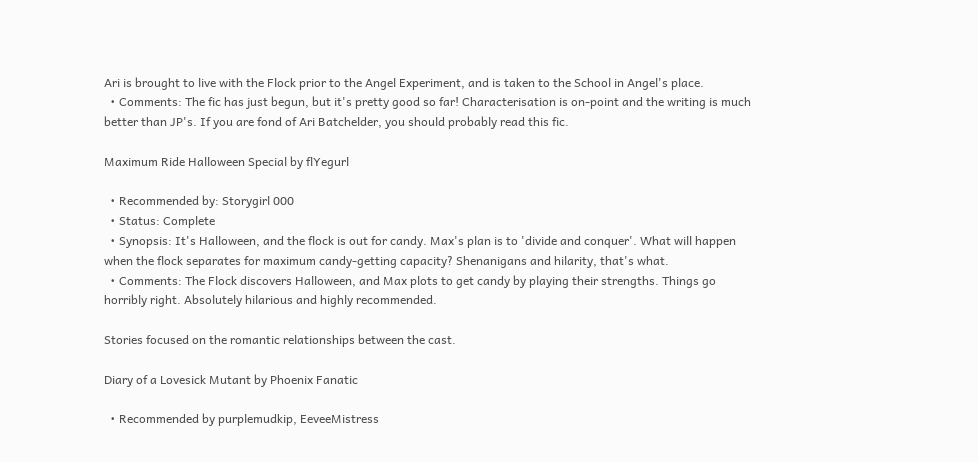Ari is brought to live with the Flock prior to the Angel Experiment, and is taken to the School in Angel's place.
  • Comments: The fic has just begun, but it's pretty good so far! Characterisation is on-point and the writing is much better than JP's. If you are fond of Ari Batchelder, you should probably read this fic.

Maximum Ride Halloween Special by flYegurl

  • Recommended by: Storygirl 000
  • Status: Complete
  • Synopsis: It's Halloween, and the flock is out for candy. Max's plan is to 'divide and conquer'. What will happen when the flock separates for maximum candy-getting capacity? Shenanigans and hilarity, that's what.
  • Comments: The Flock discovers Halloween, and Max plots to get candy by playing their strengths. Things go horribly right. Absolutely hilarious and highly recommended.

Stories focused on the romantic relationships between the cast.

Diary of a Lovesick Mutant by Phoenix Fanatic

  • Recommended by purplemudkip, EeveeMistress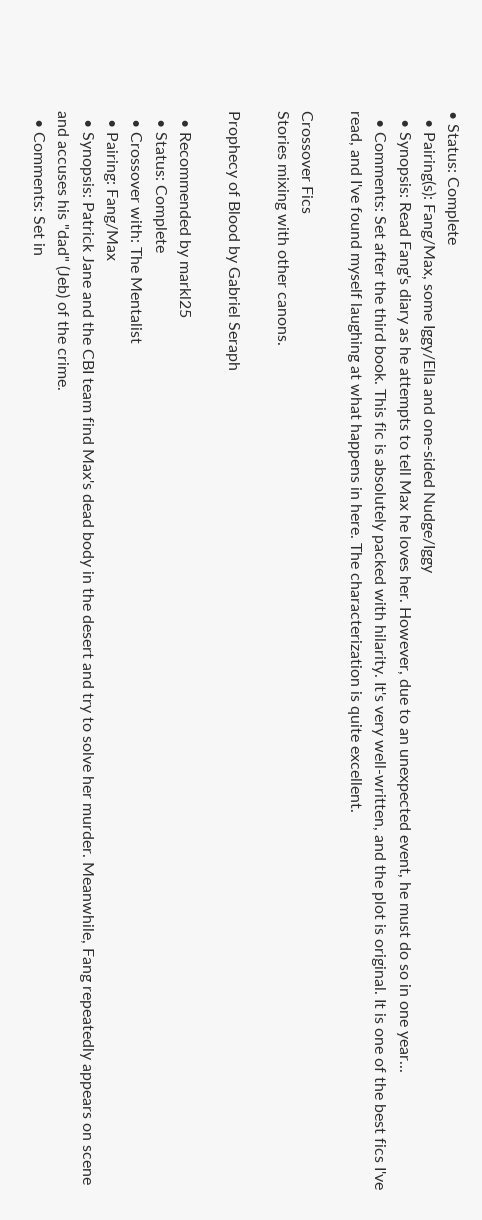• Status: Complete
  • Pairing(s): Fang/Max, some Iggy/Ella and one-sided Nudge/Iggy
  • Synopsis: Read Fang's diary as he attempts to tell Max he loves her. However, due to an unexpected event, he must do so in one year...
  • Comments: Set after the third book. This fic is absolutely packed with hilarity. It's very well-written, and the plot is original. It is one of the best fics I've read, and I've found myself laughing at what happens in here. The characterization is quite excellent.

Crossover Fics
Stories mixing with other canons.

Prophecy of Blood by Gabriel Seraph

  • Recommended by markl25
  • Status: Complete
  • Crossover with: The Mentalist
  • Pairing: Fang/Max
  • Synopsis: Patrick Jane and the CBI team find Max's dead body in the desert and try to solve her murder. Meanwhile, Fang repeatedly appears on scene and accuses his "dad" (Jeb) of the crime.
  • Comments: Set in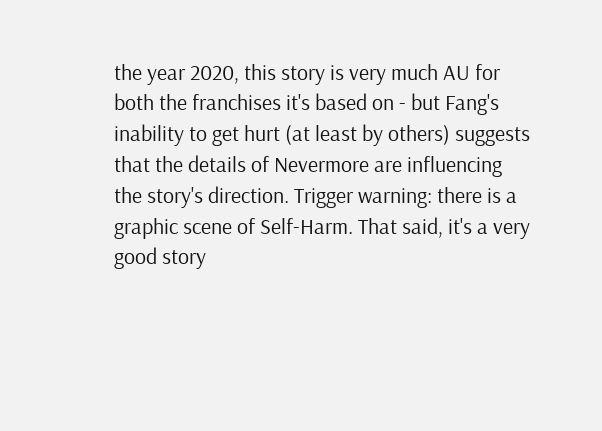the year 2020, this story is very much AU for both the franchises it's based on - but Fang's inability to get hurt (at least by others) suggests that the details of Nevermore are influencing the story's direction. Trigger warning: there is a graphic scene of Self-Harm. That said, it's a very good story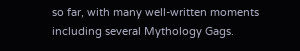so far, with many well-written moments including several Mythology Gags.